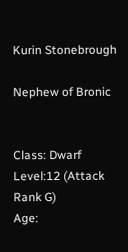Kurin Stonebrough

Nephew of Bronic


Class: Dwarf
Level:12 (Attack Rank G)
Age: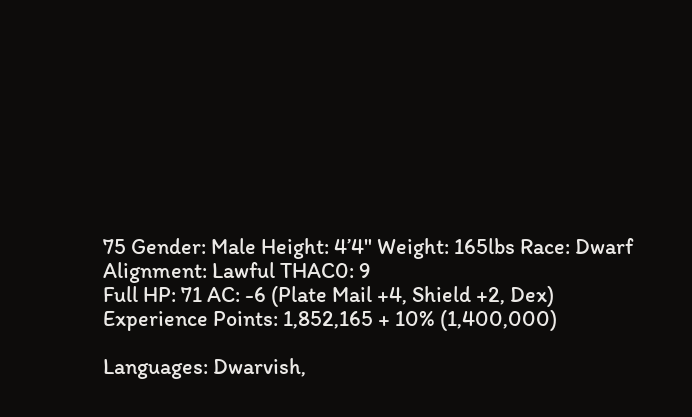75 Gender: Male Height: 4’4" Weight: 165lbs Race: Dwarf
Alignment: Lawful THAC0: 9
Full HP: 71 AC: -6 (Plate Mail +4, Shield +2, Dex)
Experience Points: 1,852,165 + 10% (1,400,000)

Languages: Dwarvish,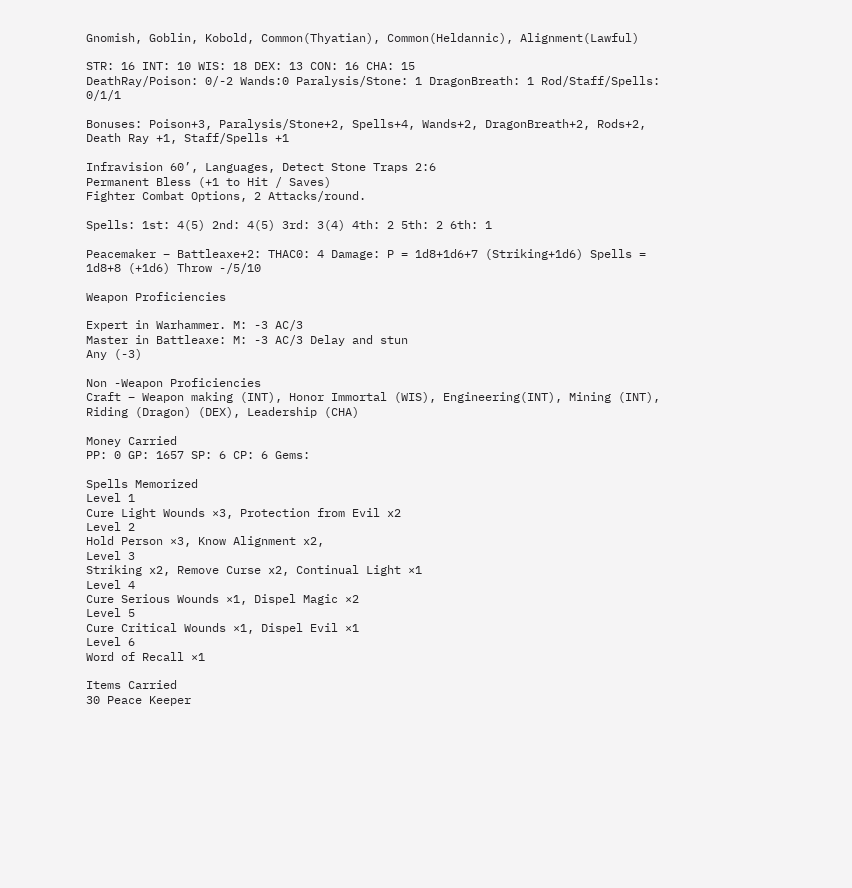Gnomish, Goblin, Kobold, Common(Thyatian), Common(Heldannic), Alignment(Lawful)

STR: 16 INT: 10 WIS: 18 DEX: 13 CON: 16 CHA: 15
DeathRay/Poison: 0/-2 Wands:0 Paralysis/Stone: 1 DragonBreath: 1 Rod/Staff/Spells: 0/1/1

Bonuses: Poison+3, Paralysis/Stone+2, Spells+4, Wands+2, DragonBreath+2, Rods+2, Death Ray +1, Staff/Spells +1

Infravision 60’, Languages, Detect Stone Traps 2:6
Permanent Bless (+1 to Hit / Saves)
Fighter Combat Options, 2 Attacks/round.

Spells: 1st: 4(5) 2nd: 4(5) 3rd: 3(4) 4th: 2 5th: 2 6th: 1

Peacemaker – Battleaxe+2: THAC0: 4 Damage: P = 1d8+1d6+7 (Striking+1d6) Spells = 1d8+8 (+1d6) Throw -/5/10

Weapon Proficiencies

Expert in Warhammer. M: -3 AC/3
Master in Battleaxe: M: -3 AC/3 Delay and stun
Any (-3)

Non -Weapon Proficiencies
Craft – Weapon making (INT), Honor Immortal (WIS), Engineering(INT), Mining (INT), Riding (Dragon) (DEX), Leadership (CHA)

Money Carried
PP: 0 GP: 1657 SP: 6 CP: 6 Gems:

Spells Memorized
Level 1
Cure Light Wounds ×3, Protection from Evil x2
Level 2
Hold Person ×3, Know Alignment x2,
Level 3
Striking x2, Remove Curse x2, Continual Light ×1
Level 4
Cure Serious Wounds ×1, Dispel Magic ×2
Level 5
Cure Critical Wounds ×1, Dispel Evil ×1
Level 6
Word of Recall ×1

Items Carried
30 Peace Keeper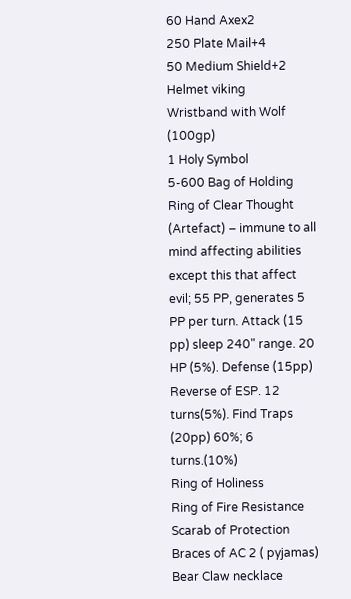60 Hand Axex2
250 Plate Mail+4
50 Medium Shield+2
Helmet viking
Wristband with Wolf (100gp)
1 Holy Symbol
5-600 Bag of Holding
Ring of Clear Thought (Artefact) – immune to all mind affecting abilities except this that affect evil; 55 PP, generates 5 PP per turn. Attack (15 pp) sleep 240" range. 20 HP (5%). Defense (15pp) Reverse of ESP. 12 turns(5%). Find Traps (20pp) 60%; 6 turns.(10%)
Ring of Holiness
Ring of Fire Resistance
Scarab of Protection
Braces of AC 2 ( pyjamas)
Bear Claw necklace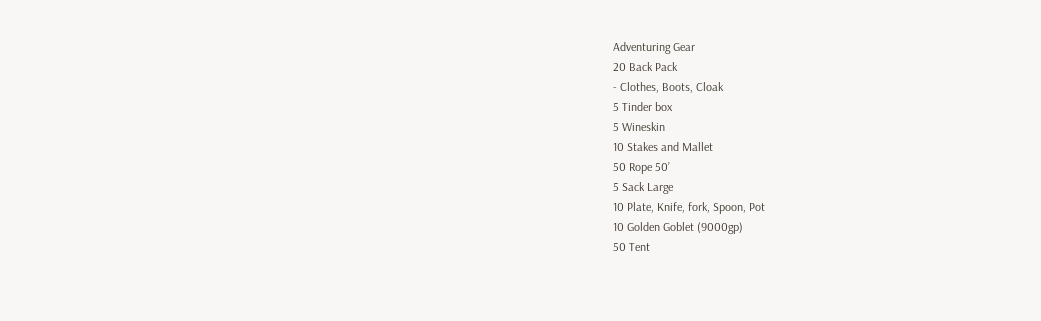Adventuring Gear
20 Back Pack
- Clothes, Boots, Cloak
5 Tinder box
5 Wineskin
10 Stakes and Mallet
50 Rope 50’
5 Sack Large
10 Plate, Knife, fork, Spoon, Pot
10 Golden Goblet (9000gp)
50 Tent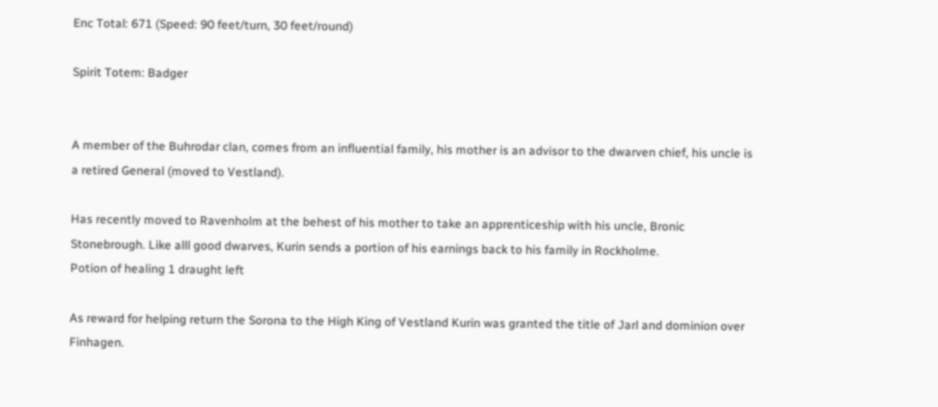Enc Total: 671 (Speed: 90 feet/turn, 30 feet/round)

Spirit Totem: Badger


A member of the Buhrodar clan, comes from an influential family, his mother is an advisor to the dwarven chief, his uncle is a retired General (moved to Vestland).

Has recently moved to Ravenholm at the behest of his mother to take an apprenticeship with his uncle, Bronic Stonebrough. Like alll good dwarves, Kurin sends a portion of his earnings back to his family in Rockholme.
Potion of healing 1 draught left

As reward for helping return the Sorona to the High King of Vestland Kurin was granted the title of Jarl and dominion over Finhagen.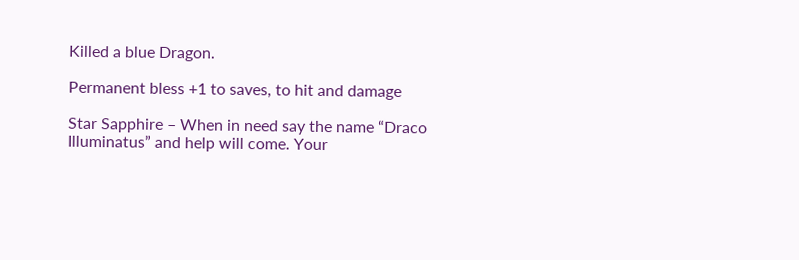Killed a blue Dragon.

Permanent bless +1 to saves, to hit and damage

Star Sapphire – When in need say the name “Draco Illuminatus” and help will come. Your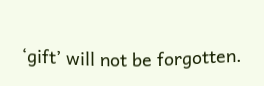‘gift’ will not be forgotten.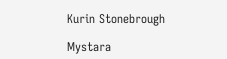Kurin Stonebrough

Mystara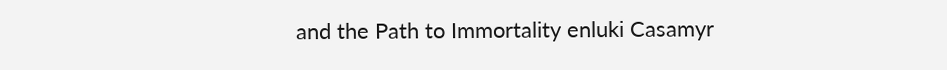and the Path to Immortality enluki Casamyr